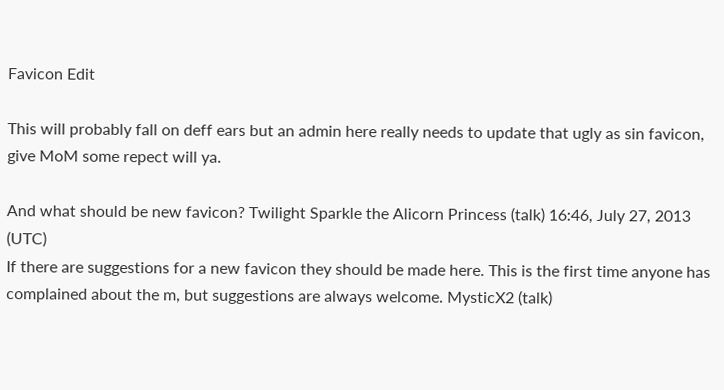Favicon Edit

This will probably fall on deff ears but an admin here really needs to update that ugly as sin favicon, give MoM some repect will ya.

And what should be new favicon? Twilight Sparkle the Alicorn Princess (talk) 16:46, July 27, 2013 (UTC)
If there are suggestions for a new favicon they should be made here. This is the first time anyone has complained about the m, but suggestions are always welcome. MysticX2 (talk)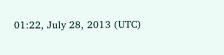01:22, July 28, 2013 (UTC)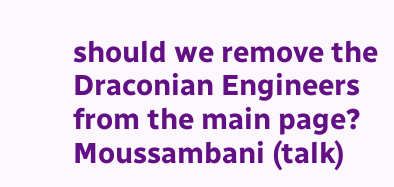should we remove the Draconian Engineers from the main page? Moussambani (talk)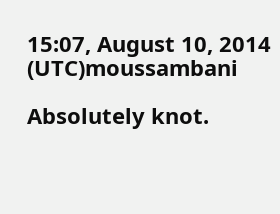15:07, August 10, 2014 (UTC)moussambani

Absolutely knot.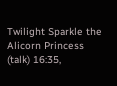Twilight Sparkle the Alicorn Princess (talk) 16:35,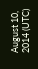August 10, 2014 (UTC)